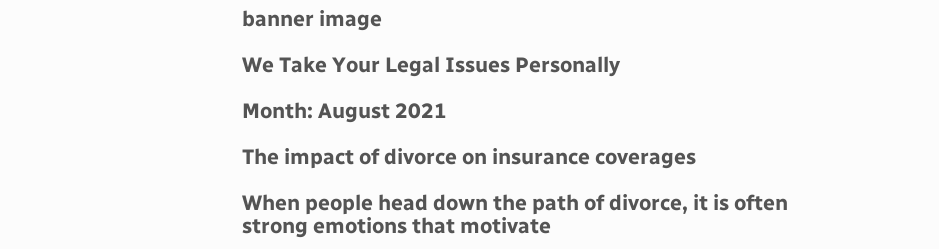banner image

We Take Your Legal Issues Personally

Month: August 2021

The impact of divorce on insurance coverages

When people head down the path of divorce, it is often strong emotions that motivate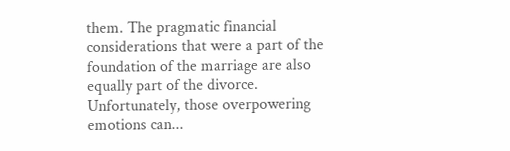them. The pragmatic financial considerations that were a part of the foundation of the marriage are also equally part of the divorce. Unfortunately, those overpowering emotions can...